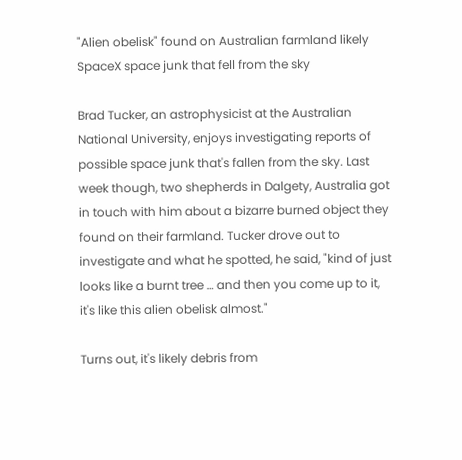"Alien obelisk" found on Australian farmland likely SpaceX space junk that fell from the sky

Brad Tucker, an astrophysicist at the Australian National University, enjoys investigating reports of possible space junk that's fallen from the sky. Last week though, two shepherds in Dalgety, Australia got in touch with him about a bizarre burned object they found on their farmland. Tucker drove out to investigate and what he spotted, he said, "kind of just looks like a burnt tree … and then you come up to it, it's like this alien obelisk almost."

Turns out, it's likely debris from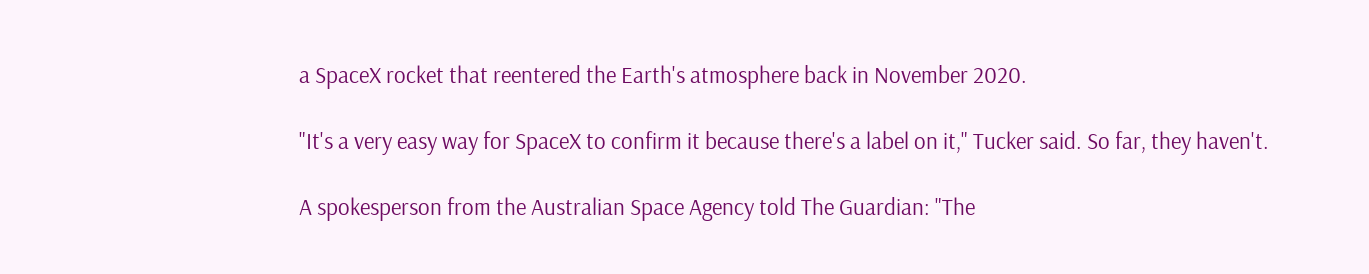a SpaceX rocket that reentered the Earth's atmosphere back in November 2020.

"It's a very easy way for SpaceX to confirm it because there's a label on it," Tucker said. So far, they haven't.

A spokesperson from the Australian Space Agency told The Guardian: "The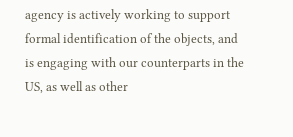agency is actively working to support formal identification of the objects, and is engaging with our counterparts in the US, as well as other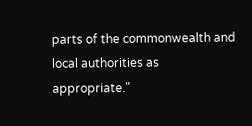parts of the commonwealth and local authorities as appropriate."